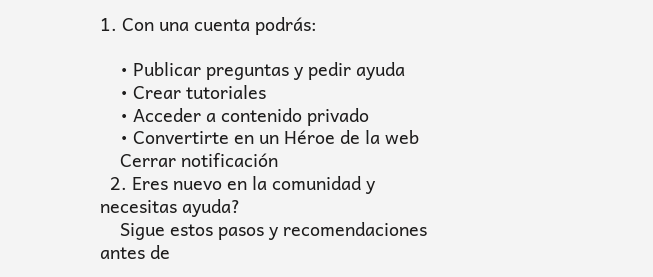1. Con una cuenta podrás:

    • Publicar preguntas y pedir ayuda
    • Crear tutoriales
    • Acceder a contenido privado
    • Convertirte en un Héroe de la web
    Cerrar notificación
  2. Eres nuevo en la comunidad y necesitas ayuda?
    Sigue estos pasos y recomendaciones antes de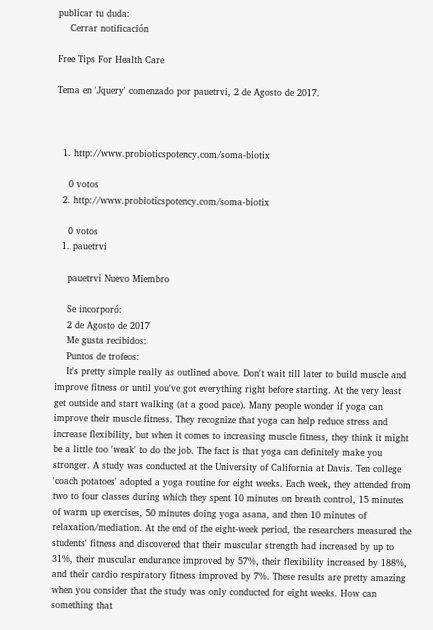publicar tu duda:
    Cerrar notificación

Free Tips For Health Care

Tema en 'Jquery' comenzado por pauetrvi, 2 de Agosto de 2017.



  1. http://www.probioticspotency.com/soma-biotix

    0 votos
  2. http://www.probioticspotency.com/soma-biotix

    0 votos
  1. pauetrvi

    pauetrvi Nuevo Miembro

    Se incorporó:
    2 de Agosto de 2017
    Me gusta recibidos:
    Puntos de trofeos:
    It's pretty simple really as outlined above. Don't wait till later to build muscle and improve fitness or until you've got everything right before starting. At the very least get outside and start walking (at a good pace). Many people wonder if yoga can improve their muscle fitness. They recognize that yoga can help reduce stress and increase flexibility, but when it comes to increasing muscle fitness, they think it might be a little too 'weak' to do the job. The fact is that yoga can definitely make you stronger. A study was conducted at the University of California at Davis. Ten college 'coach potatoes' adopted a yoga routine for eight weeks. Each week, they attended from two to four classes during which they spent 10 minutes on breath control, 15 minutes of warm up exercises, 50 minutes doing yoga asana, and then 10 minutes of relaxation/mediation. At the end of the eight-week period, the researchers measured the students' fitness and discovered that their muscular strength had increased by up to 31%, their muscular endurance improved by 57%, their flexibility increased by 188%, and their cardio respiratory fitness improved by 7%. These results are pretty amazing when you consider that the study was only conducted for eight weeks. How can something that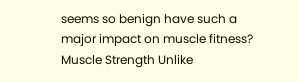seems so benign have such a major impact on muscle fitness? Muscle Strength Unlike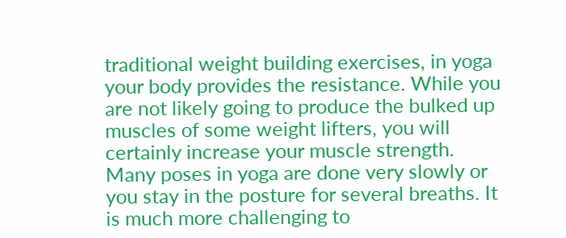traditional weight building exercises, in yoga your body provides the resistance. While you are not likely going to produce the bulked up muscles of some weight lifters, you will certainly increase your muscle strength. Many poses in yoga are done very slowly or you stay in the posture for several breaths. It is much more challenging to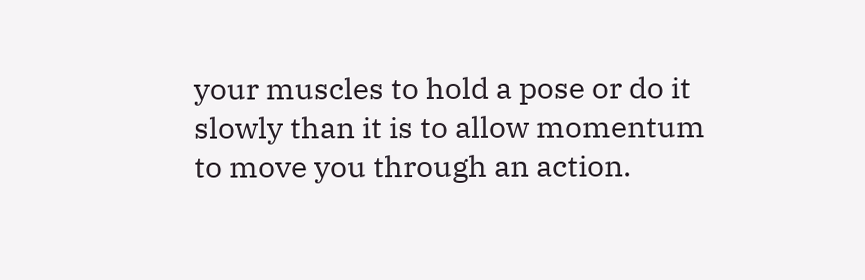your muscles to hold a pose or do it slowly than it is to allow momentum to move you through an action.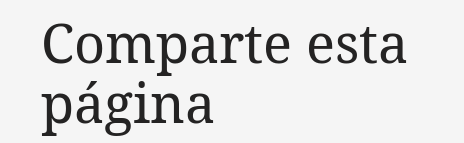Comparte esta página